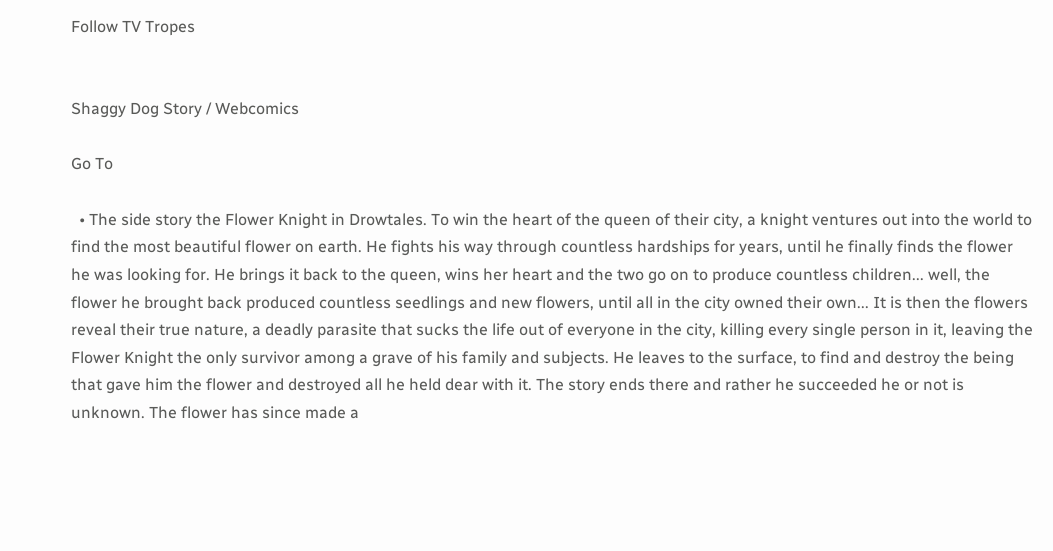Follow TV Tropes


Shaggy Dog Story / Webcomics

Go To

  • The side story the Flower Knight in Drowtales. To win the heart of the queen of their city, a knight ventures out into the world to find the most beautiful flower on earth. He fights his way through countless hardships for years, until he finally finds the flower he was looking for. He brings it back to the queen, wins her heart and the two go on to produce countless children... well, the flower he brought back produced countless seedlings and new flowers, until all in the city owned their own... It is then the flowers reveal their true nature, a deadly parasite that sucks the life out of everyone in the city, killing every single person in it, leaving the Flower Knight the only survivor among a grave of his family and subjects. He leaves to the surface, to find and destroy the being that gave him the flower and destroyed all he held dear with it. The story ends there and rather he succeeded he or not is unknown. The flower has since made a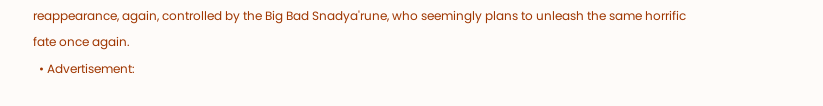reappearance, again, controlled by the Big Bad Snadya'rune, who seemingly plans to unleash the same horrific fate once again.
  • Advertisement: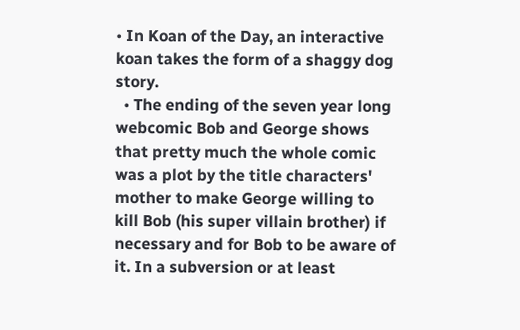• In Koan of the Day, an interactive koan takes the form of a shaggy dog story.
  • The ending of the seven year long webcomic Bob and George shows that pretty much the whole comic was a plot by the title characters' mother to make George willing to kill Bob (his super villain brother) if necessary and for Bob to be aware of it. In a subversion or at least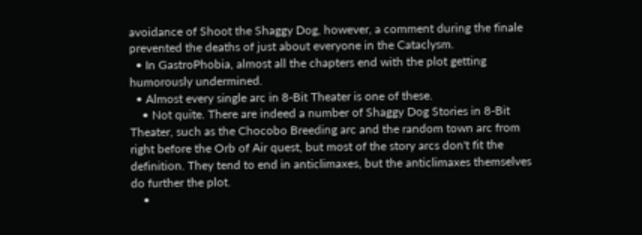avoidance of Shoot the Shaggy Dog, however, a comment during the finale prevented the deaths of just about everyone in the Cataclysm.
  • In GastroPhobia, almost all the chapters end with the plot getting humorously undermined.
  • Almost every single arc in 8-Bit Theater is one of these.
    • Not quite. There are indeed a number of Shaggy Dog Stories in 8-Bit Theater, such as the Chocobo Breeding arc and the random town arc from right before the Orb of Air quest, but most of the story arcs don't fit the definition. They tend to end in anticlimaxes, but the anticlimaxes themselves do further the plot.
    •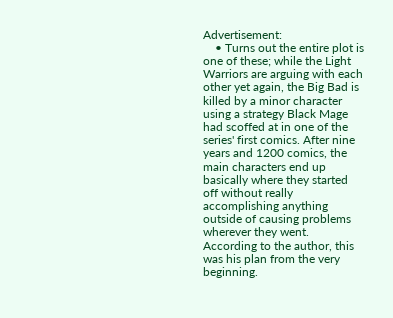Advertisement:
    • Turns out the entire plot is one of these; while the Light Warriors are arguing with each other yet again, the Big Bad is killed by a minor character using a strategy Black Mage had scoffed at in one of the series' first comics. After nine years and 1200 comics, the main characters end up basically where they started off without really accomplishing anything outside of causing problems wherever they went. According to the author, this was his plan from the very beginning.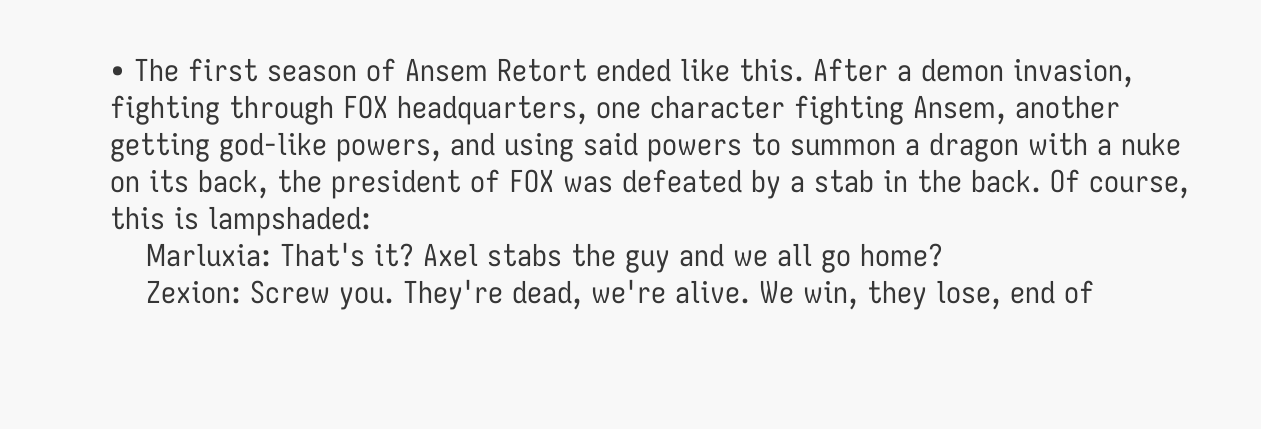• The first season of Ansem Retort ended like this. After a demon invasion, fighting through FOX headquarters, one character fighting Ansem, another getting god-like powers, and using said powers to summon a dragon with a nuke on its back, the president of FOX was defeated by a stab in the back. Of course, this is lampshaded:
    Marluxia: That's it? Axel stabs the guy and we all go home?
    Zexion: Screw you. They're dead, we're alive. We win, they lose, end of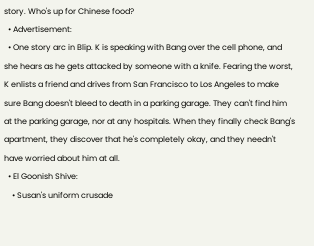story. Who's up for Chinese food?
  • Advertisement:
  • One story arc in Blip. K is speaking with Bang over the cell phone, and she hears as he gets attacked by someone with a knife. Fearing the worst, K enlists a friend and drives from San Francisco to Los Angeles to make sure Bang doesn't bleed to death in a parking garage. They can't find him at the parking garage, nor at any hospitals. When they finally check Bang's apartment, they discover that he's completely okay, and they needn't have worried about him at all.
  • El Goonish Shive:
    • Susan's uniform crusade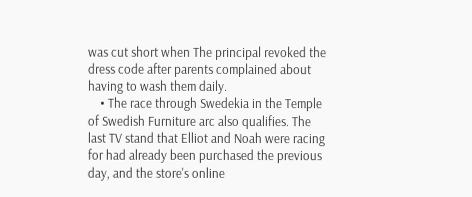was cut short when The principal revoked the dress code after parents complained about having to wash them daily.
    • The race through Swedekia in the Temple of Swedish Furniture arc also qualifies. The last TV stand that Elliot and Noah were racing for had already been purchased the previous day, and the store's online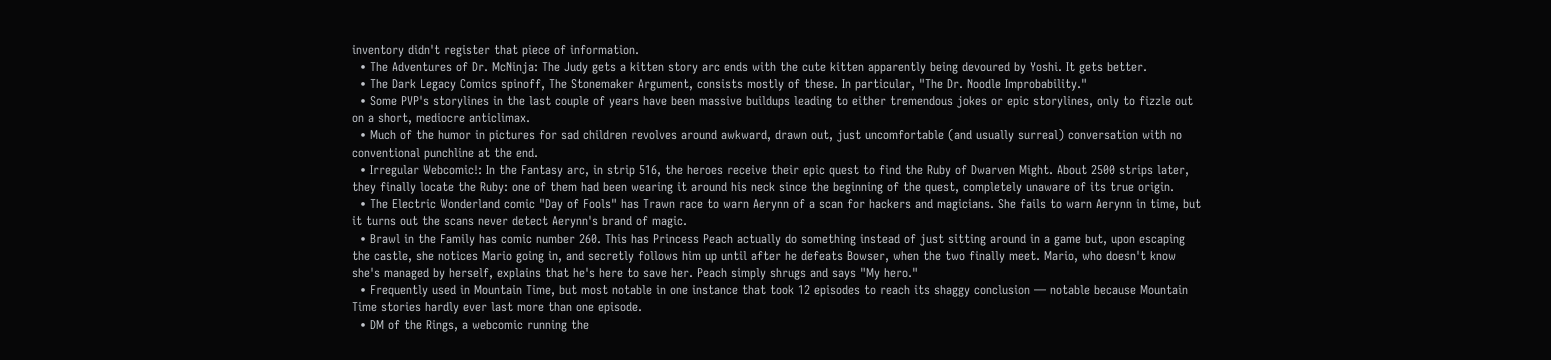inventory didn't register that piece of information.
  • The Adventures of Dr. McNinja: The Judy gets a kitten story arc ends with the cute kitten apparently being devoured by Yoshi. It gets better.
  • The Dark Legacy Comics spinoff, The Stonemaker Argument, consists mostly of these. In particular, "The Dr. Noodle Improbability."
  • Some PVP's storylines in the last couple of years have been massive buildups leading to either tremendous jokes or epic storylines, only to fizzle out on a short, mediocre anticlimax.
  • Much of the humor in pictures for sad children revolves around awkward, drawn out, just uncomfortable (and usually surreal) conversation with no conventional punchline at the end.
  • Irregular Webcomic!: In the Fantasy arc, in strip 516, the heroes receive their epic quest to find the Ruby of Dwarven Might. About 2500 strips later, they finally locate the Ruby: one of them had been wearing it around his neck since the beginning of the quest, completely unaware of its true origin.
  • The Electric Wonderland comic "Day of Fools" has Trawn race to warn Aerynn of a scan for hackers and magicians. She fails to warn Aerynn in time, but it turns out the scans never detect Aerynn's brand of magic.
  • Brawl in the Family has comic number 260. This has Princess Peach actually do something instead of just sitting around in a game but, upon escaping the castle, she notices Mario going in, and secretly follows him up until after he defeats Bowser, when the two finally meet. Mario, who doesn't know she's managed by herself, explains that he's here to save her. Peach simply shrugs and says "My hero."
  • Frequently used in Mountain Time, but most notable in one instance that took 12 episodes to reach its shaggy conclusion — notable because Mountain Time stories hardly ever last more than one episode.
  • DM of the Rings, a webcomic running the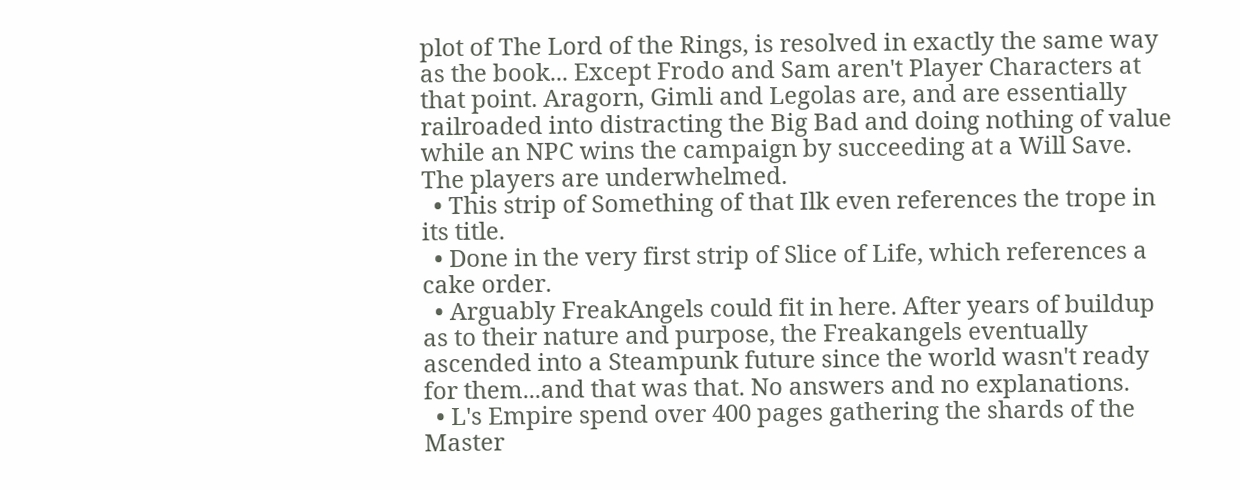plot of The Lord of the Rings, is resolved in exactly the same way as the book... Except Frodo and Sam aren't Player Characters at that point. Aragorn, Gimli and Legolas are, and are essentially railroaded into distracting the Big Bad and doing nothing of value while an NPC wins the campaign by succeeding at a Will Save. The players are underwhelmed.
  • This strip of Something of that Ilk even references the trope in its title.
  • Done in the very first strip of Slice of Life, which references a cake order.
  • Arguably FreakAngels could fit in here. After years of buildup as to their nature and purpose, the Freakangels eventually ascended into a Steampunk future since the world wasn't ready for them...and that was that. No answers and no explanations.
  • L's Empire spend over 400 pages gathering the shards of the Master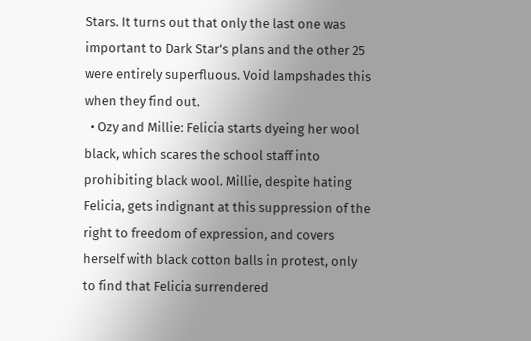Stars. It turns out that only the last one was important to Dark Star's plans and the other 25 were entirely superfluous. Void lampshades this when they find out.
  • Ozy and Millie: Felicia starts dyeing her wool black, which scares the school staff into prohibiting black wool. Millie, despite hating Felicia, gets indignant at this suppression of the right to freedom of expression, and covers herself with black cotton balls in protest, only to find that Felicia surrendered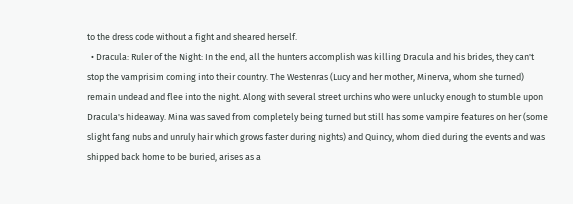to the dress code without a fight and sheared herself.
  • Dracula: Ruler of the Night: In the end, all the hunters accomplish was killing Dracula and his brides, they can't stop the vamprisim coming into their country. The Westenras (Lucy and her mother, Minerva, whom she turned) remain undead and flee into the night. Along with several street urchins who were unlucky enough to stumble upon Dracula's hideaway. Mina was saved from completely being turned but still has some vampire features on her (some slight fang nubs and unruly hair which grows faster during nights) and Quincy, whom died during the events and was shipped back home to be buried, arises as a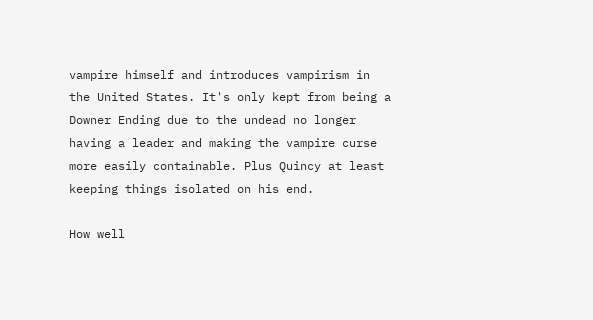vampire himself and introduces vampirism in the United States. It's only kept from being a Downer Ending due to the undead no longer having a leader and making the vampire curse more easily containable. Plus Quincy at least keeping things isolated on his end.

How well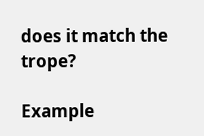does it match the trope?

Example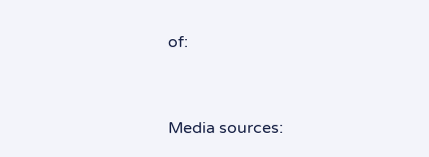of:


Media sources: